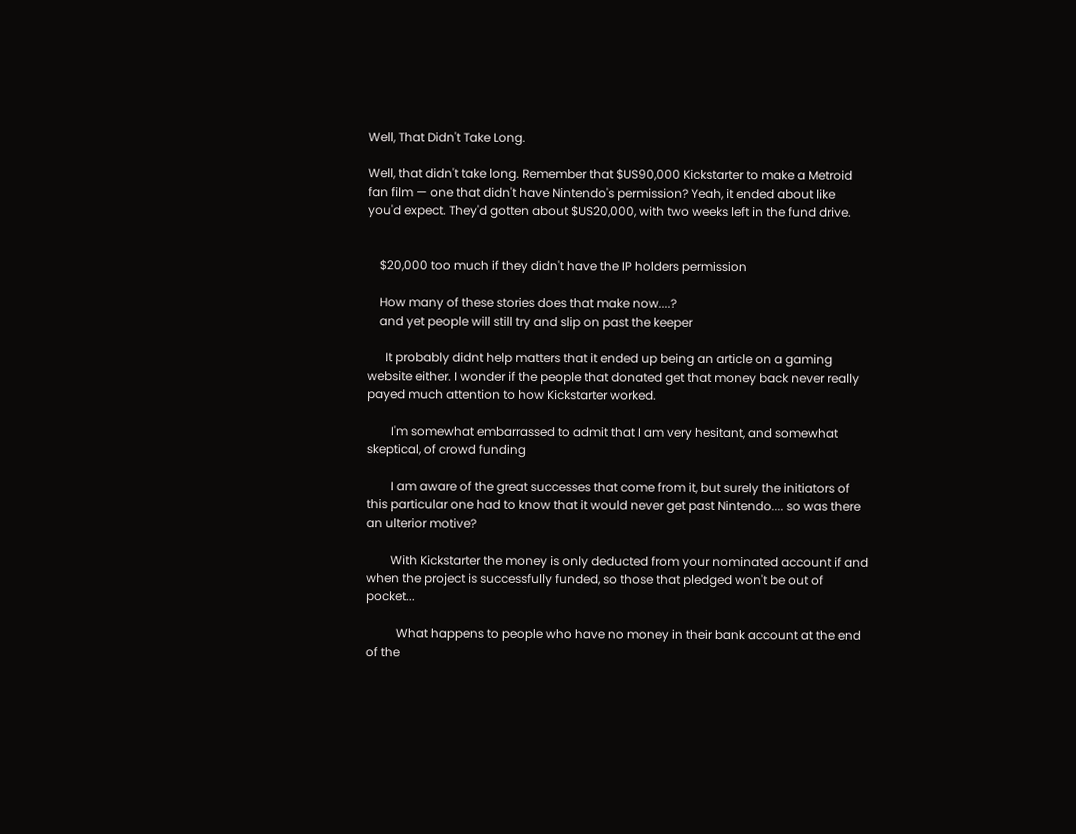Well, That Didn't Take Long.

Well, that didn't take long. Remember that $US90,000 Kickstarter to make a Metroid fan film — one that didn't have Nintendo's permission? Yeah, it ended about like you'd expect. They'd gotten about $US20,000, with two weeks left in the fund drive.


    $20,000 too much if they didn't have the IP holders permission

    How many of these stories does that make now....?
    and yet people will still try and slip on past the keeper

      It probably didnt help matters that it ended up being an article on a gaming website either. I wonder if the people that donated get that money back never really payed much attention to how Kickstarter worked.

        I'm somewhat embarrassed to admit that I am very hesitant, and somewhat skeptical, of crowd funding

        I am aware of the great successes that come from it, but surely the initiators of this particular one had to know that it would never get past Nintendo.... so was there an ulterior motive?

        With Kickstarter the money is only deducted from your nominated account if and when the project is successfully funded, so those that pledged won't be out of pocket...

          What happens to people who have no money in their bank account at the end of the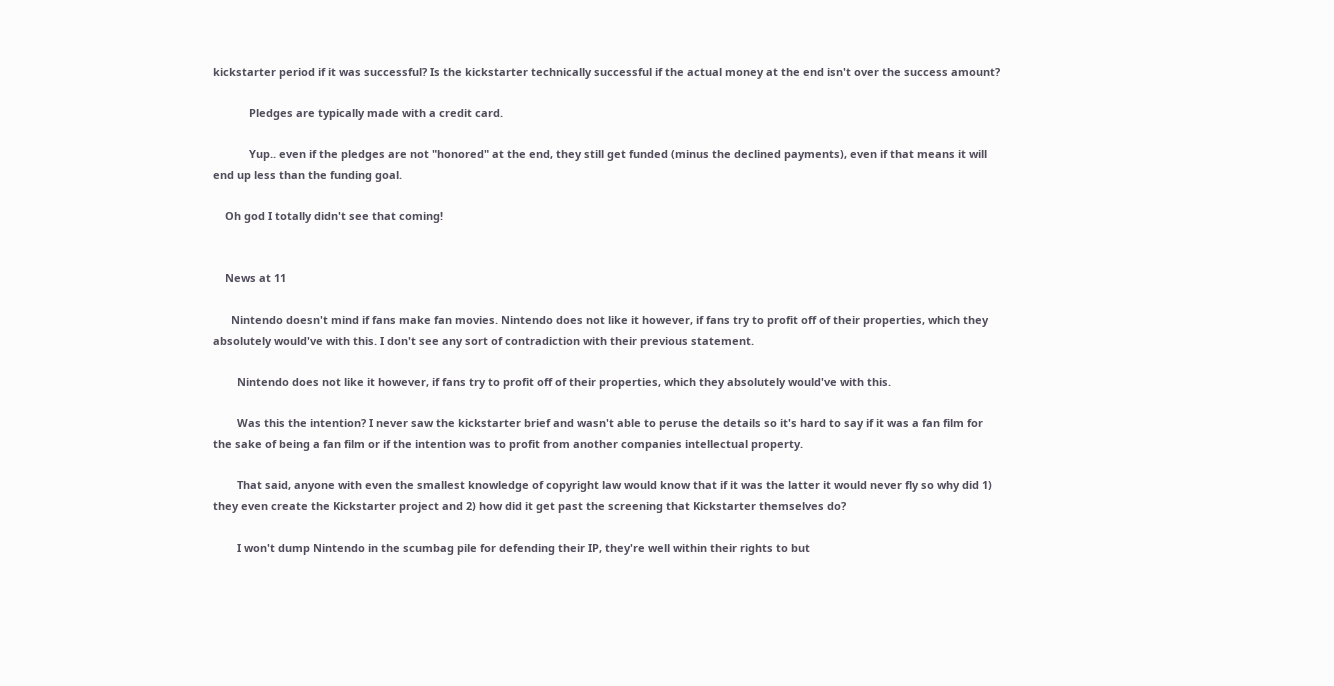kickstarter period if it was successful? Is the kickstarter technically successful if the actual money at the end isn't over the success amount?

            Pledges are typically made with a credit card.

            Yup.. even if the pledges are not "honored" at the end, they still get funded (minus the declined payments), even if that means it will end up less than the funding goal.

    Oh god I totally didn't see that coming!


    News at 11

      Nintendo doesn't mind if fans make fan movies. Nintendo does not like it however, if fans try to profit off of their properties, which they absolutely would've with this. I don't see any sort of contradiction with their previous statement.

        Nintendo does not like it however, if fans try to profit off of their properties, which they absolutely would've with this.

        Was this the intention? I never saw the kickstarter brief and wasn't able to peruse the details so it's hard to say if it was a fan film for the sake of being a fan film or if the intention was to profit from another companies intellectual property.

        That said, anyone with even the smallest knowledge of copyright law would know that if it was the latter it would never fly so why did 1) they even create the Kickstarter project and 2) how did it get past the screening that Kickstarter themselves do?

        I won't dump Nintendo in the scumbag pile for defending their IP, they're well within their rights to but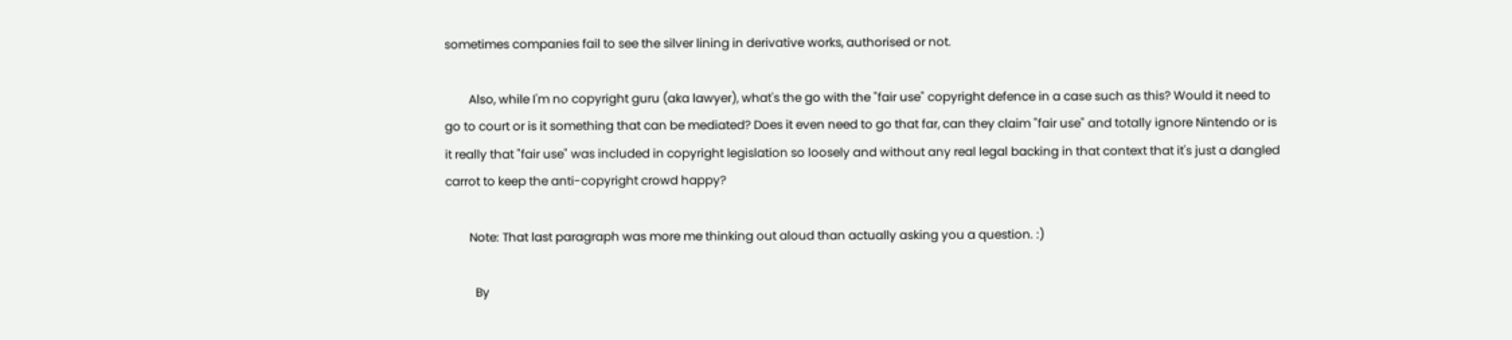sometimes companies fail to see the silver lining in derivative works, authorised or not.

        Also, while I'm no copyright guru (aka lawyer), what's the go with the "fair use" copyright defence in a case such as this? Would it need to go to court or is it something that can be mediated? Does it even need to go that far, can they claim "fair use" and totally ignore Nintendo or is it really that "fair use" was included in copyright legislation so loosely and without any real legal backing in that context that it's just a dangled carrot to keep the anti-copyright crowd happy?

        Note: That last paragraph was more me thinking out aloud than actually asking you a question. :)

          By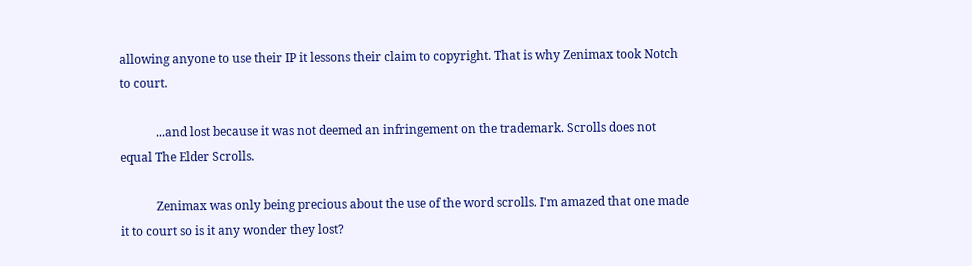allowing anyone to use their IP it lessons their claim to copyright. That is why Zenimax took Notch to court.

            ...and lost because it was not deemed an infringement on the trademark. Scrolls does not equal The Elder Scrolls.

            Zenimax was only being precious about the use of the word scrolls. I'm amazed that one made it to court so is it any wonder they lost?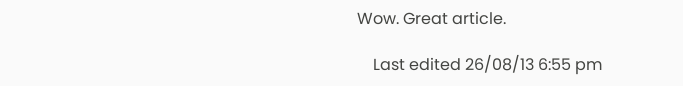Wow. Great article.

    Last edited 26/08/13 6:55 pm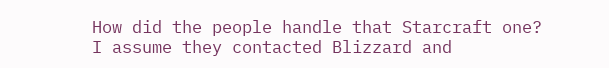How did the people handle that Starcraft one? I assume they contacted Blizzard and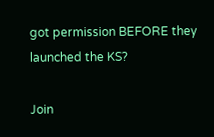got permission BEFORE they launched the KS?

Join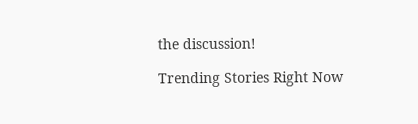the discussion!

Trending Stories Right Now